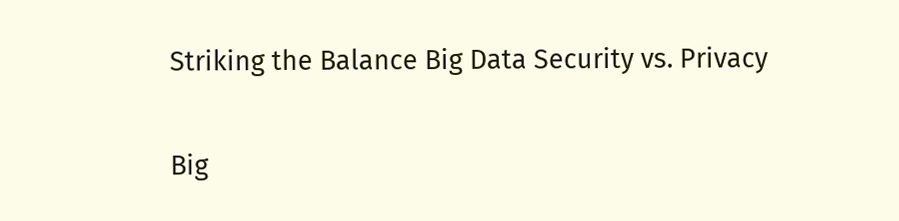Striking the Balance Big Data Security vs. Privacy

Big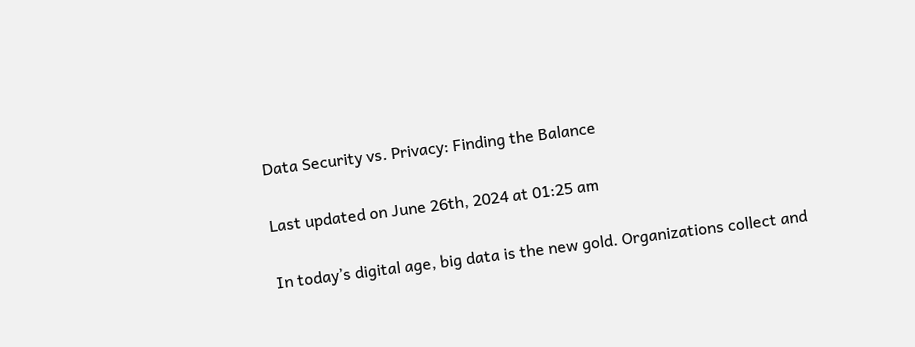Data Security vs. Privacy: Finding the Balance

Last updated on June 26th, 2024 at 01:25 am

In today’s digital age, big data is the new gold. Organizations collect and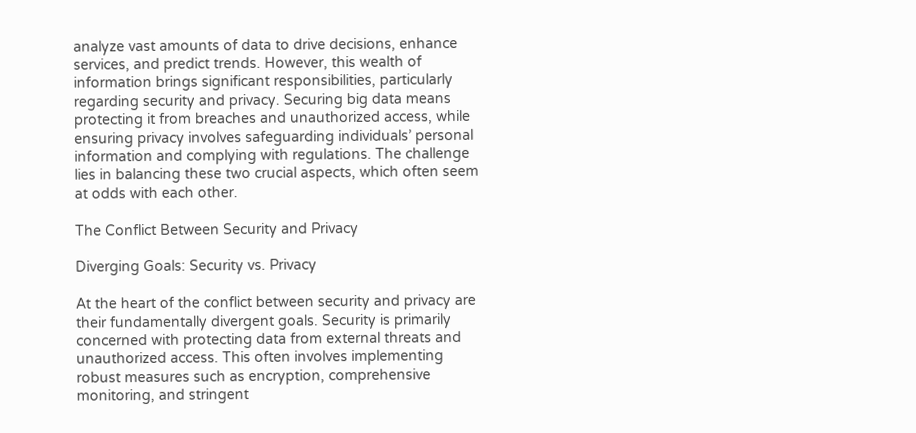analyze vast amounts of data to drive decisions, enhance services, and predict trends. However, this wealth of information brings significant responsibilities, particularly regarding security and privacy. Securing big data means protecting it from breaches and unauthorized access, while ensuring privacy involves safeguarding individuals’ personal information and complying with regulations. The challenge lies in balancing these two crucial aspects, which often seem at odds with each other.

The Conflict Between Security and Privacy

Diverging Goals: Security vs. Privacy

At the heart of the conflict between security and privacy are their fundamentally divergent goals. Security is primarily concerned with protecting data from external threats and unauthorized access. This often involves implementing robust measures such as encryption, comprehensive monitoring, and stringent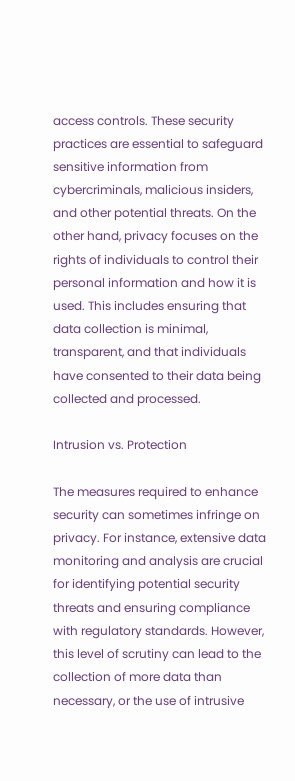access controls. These security practices are essential to safeguard sensitive information from cybercriminals, malicious insiders, and other potential threats. On the other hand, privacy focuses on the rights of individuals to control their personal information and how it is used. This includes ensuring that data collection is minimal, transparent, and that individuals have consented to their data being collected and processed.

Intrusion vs. Protection

The measures required to enhance security can sometimes infringe on privacy. For instance, extensive data monitoring and analysis are crucial for identifying potential security threats and ensuring compliance with regulatory standards. However, this level of scrutiny can lead to the collection of more data than necessary, or the use of intrusive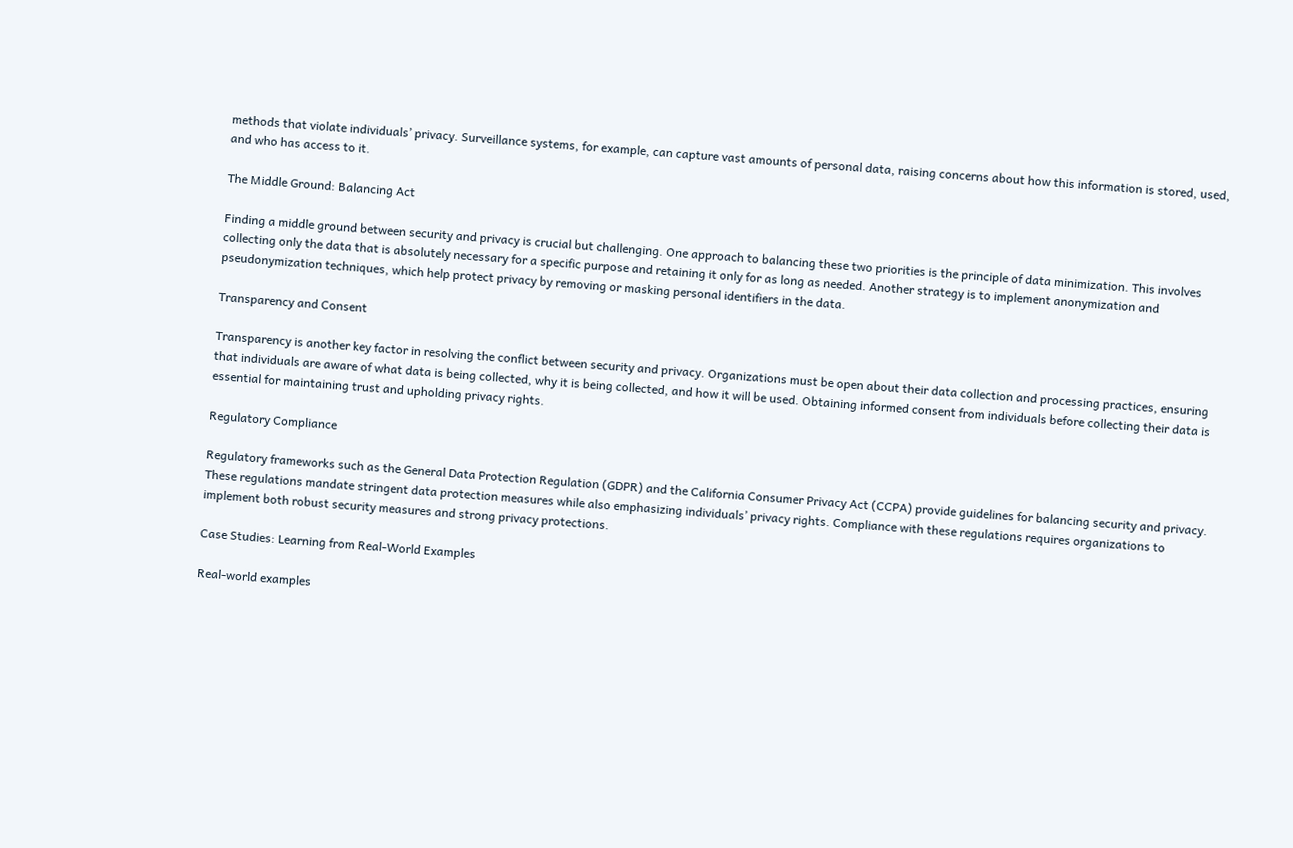methods that violate individuals’ privacy. Surveillance systems, for example, can capture vast amounts of personal data, raising concerns about how this information is stored, used, and who has access to it.

The Middle Ground: Balancing Act

Finding a middle ground between security and privacy is crucial but challenging. One approach to balancing these two priorities is the principle of data minimization. This involves collecting only the data that is absolutely necessary for a specific purpose and retaining it only for as long as needed. Another strategy is to implement anonymization and pseudonymization techniques, which help protect privacy by removing or masking personal identifiers in the data.

Transparency and Consent

Transparency is another key factor in resolving the conflict between security and privacy. Organizations must be open about their data collection and processing practices, ensuring that individuals are aware of what data is being collected, why it is being collected, and how it will be used. Obtaining informed consent from individuals before collecting their data is essential for maintaining trust and upholding privacy rights.

Regulatory Compliance

Regulatory frameworks such as the General Data Protection Regulation (GDPR) and the California Consumer Privacy Act (CCPA) provide guidelines for balancing security and privacy. These regulations mandate stringent data protection measures while also emphasizing individuals’ privacy rights. Compliance with these regulations requires organizations to implement both robust security measures and strong privacy protections.

Case Studies: Learning from Real-World Examples

Real-world examples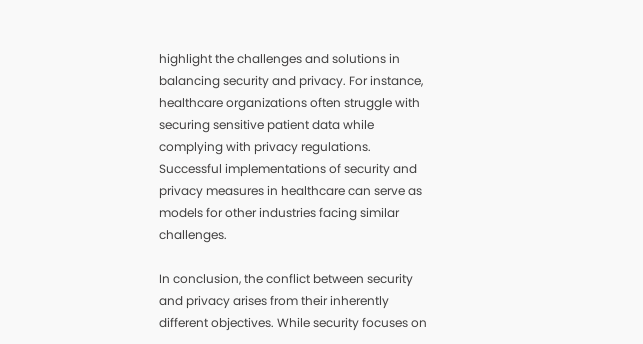highlight the challenges and solutions in balancing security and privacy. For instance, healthcare organizations often struggle with securing sensitive patient data while complying with privacy regulations. Successful implementations of security and privacy measures in healthcare can serve as models for other industries facing similar challenges.

In conclusion, the conflict between security and privacy arises from their inherently different objectives. While security focuses on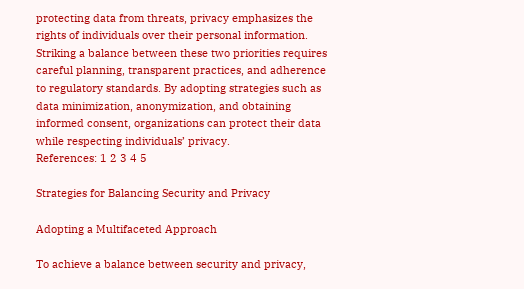protecting data from threats, privacy emphasizes the rights of individuals over their personal information. Striking a balance between these two priorities requires careful planning, transparent practices, and adherence to regulatory standards. By adopting strategies such as data minimization, anonymization, and obtaining informed consent, organizations can protect their data while respecting individuals’ privacy.
References: 1 2 3 4 5

Strategies for Balancing Security and Privacy

Adopting a Multifaceted Approach

To achieve a balance between security and privacy,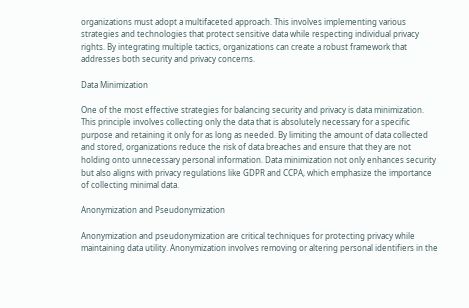organizations must adopt a multifaceted approach. This involves implementing various strategies and technologies that protect sensitive data while respecting individual privacy rights. By integrating multiple tactics, organizations can create a robust framework that addresses both security and privacy concerns.

Data Minimization

One of the most effective strategies for balancing security and privacy is data minimization. This principle involves collecting only the data that is absolutely necessary for a specific purpose and retaining it only for as long as needed. By limiting the amount of data collected and stored, organizations reduce the risk of data breaches and ensure that they are not holding onto unnecessary personal information. Data minimization not only enhances security but also aligns with privacy regulations like GDPR and CCPA, which emphasize the importance of collecting minimal data.

Anonymization and Pseudonymization

Anonymization and pseudonymization are critical techniques for protecting privacy while maintaining data utility. Anonymization involves removing or altering personal identifiers in the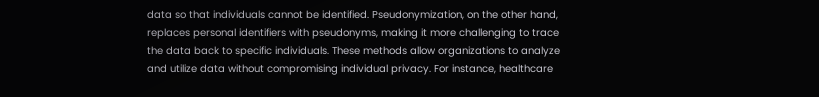data so that individuals cannot be identified. Pseudonymization, on the other hand, replaces personal identifiers with pseudonyms, making it more challenging to trace the data back to specific individuals. These methods allow organizations to analyze and utilize data without compromising individual privacy. For instance, healthcare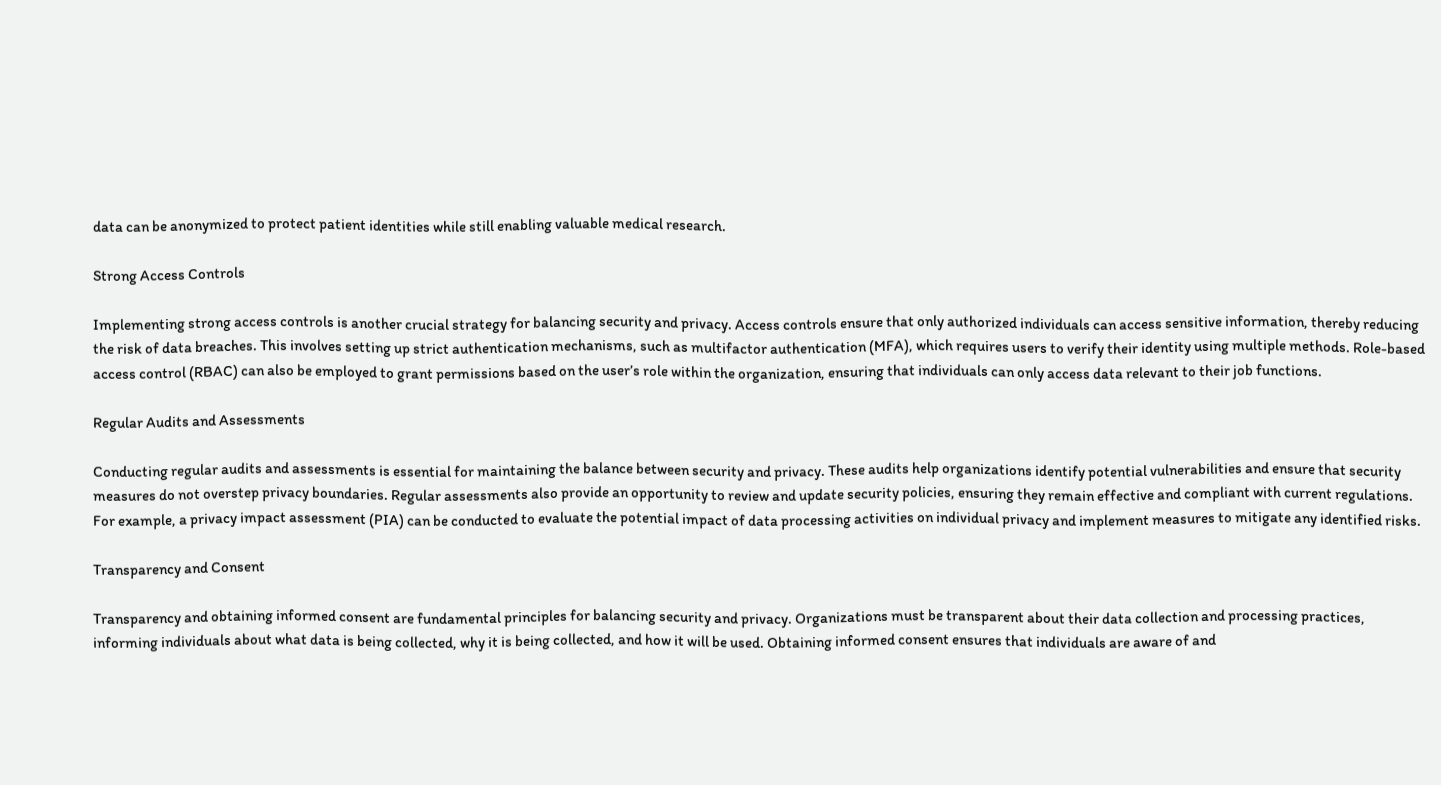data can be anonymized to protect patient identities while still enabling valuable medical research.

Strong Access Controls

Implementing strong access controls is another crucial strategy for balancing security and privacy. Access controls ensure that only authorized individuals can access sensitive information, thereby reducing the risk of data breaches. This involves setting up strict authentication mechanisms, such as multifactor authentication (MFA), which requires users to verify their identity using multiple methods. Role-based access control (RBAC) can also be employed to grant permissions based on the user’s role within the organization, ensuring that individuals can only access data relevant to their job functions.

Regular Audits and Assessments

Conducting regular audits and assessments is essential for maintaining the balance between security and privacy. These audits help organizations identify potential vulnerabilities and ensure that security measures do not overstep privacy boundaries. Regular assessments also provide an opportunity to review and update security policies, ensuring they remain effective and compliant with current regulations. For example, a privacy impact assessment (PIA) can be conducted to evaluate the potential impact of data processing activities on individual privacy and implement measures to mitigate any identified risks.

Transparency and Consent

Transparency and obtaining informed consent are fundamental principles for balancing security and privacy. Organizations must be transparent about their data collection and processing practices, informing individuals about what data is being collected, why it is being collected, and how it will be used. Obtaining informed consent ensures that individuals are aware of and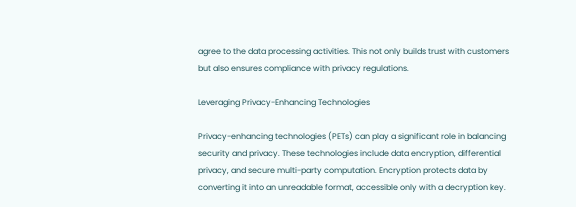agree to the data processing activities. This not only builds trust with customers but also ensures compliance with privacy regulations.

Leveraging Privacy-Enhancing Technologies

Privacy-enhancing technologies (PETs) can play a significant role in balancing security and privacy. These technologies include data encryption, differential privacy, and secure multi-party computation. Encryption protects data by converting it into an unreadable format, accessible only with a decryption key.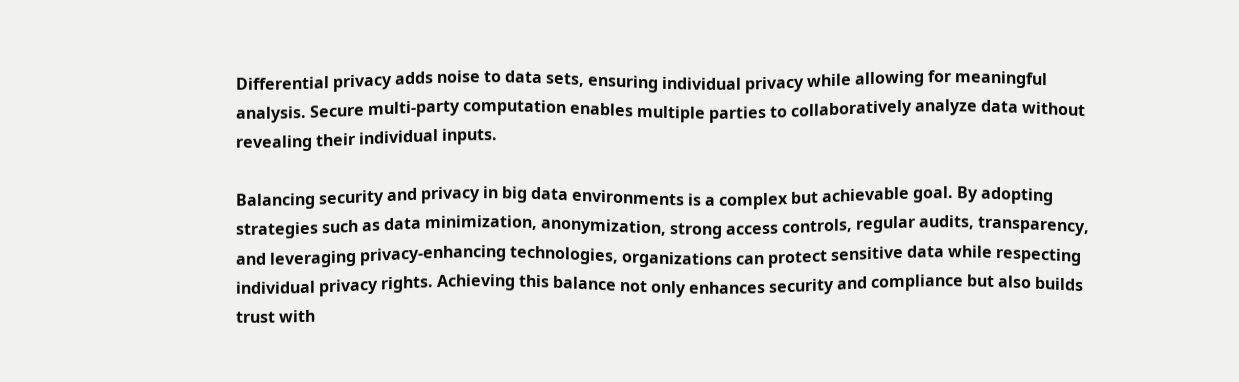Differential privacy adds noise to data sets, ensuring individual privacy while allowing for meaningful analysis. Secure multi-party computation enables multiple parties to collaboratively analyze data without revealing their individual inputs.

Balancing security and privacy in big data environments is a complex but achievable goal. By adopting strategies such as data minimization, anonymization, strong access controls, regular audits, transparency, and leveraging privacy-enhancing technologies, organizations can protect sensitive data while respecting individual privacy rights. Achieving this balance not only enhances security and compliance but also builds trust with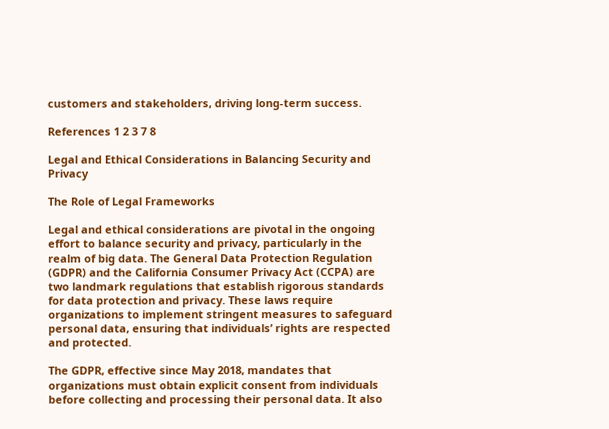customers and stakeholders, driving long-term success.

References 1 2 3 7 8

Legal and Ethical Considerations in Balancing Security and Privacy

The Role of Legal Frameworks

Legal and ethical considerations are pivotal in the ongoing effort to balance security and privacy, particularly in the realm of big data. The General Data Protection Regulation (GDPR) and the California Consumer Privacy Act (CCPA) are two landmark regulations that establish rigorous standards for data protection and privacy. These laws require organizations to implement stringent measures to safeguard personal data, ensuring that individuals’ rights are respected and protected.

The GDPR, effective since May 2018, mandates that organizations must obtain explicit consent from individuals before collecting and processing their personal data. It also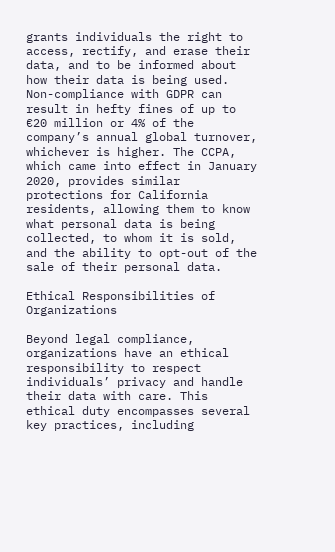grants individuals the right to access, rectify, and erase their data, and to be informed about how their data is being used. Non-compliance with GDPR can result in hefty fines of up to €20 million or 4% of the company’s annual global turnover, whichever is higher. The CCPA, which came into effect in January 2020, provides similar protections for California residents, allowing them to know what personal data is being collected, to whom it is sold, and the ability to opt-out of the sale of their personal data.

Ethical Responsibilities of Organizations

Beyond legal compliance, organizations have an ethical responsibility to respect individuals’ privacy and handle their data with care. This ethical duty encompasses several key practices, including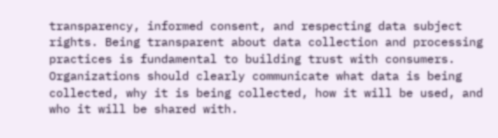transparency, informed consent, and respecting data subject rights. Being transparent about data collection and processing practices is fundamental to building trust with consumers. Organizations should clearly communicate what data is being collected, why it is being collected, how it will be used, and who it will be shared with.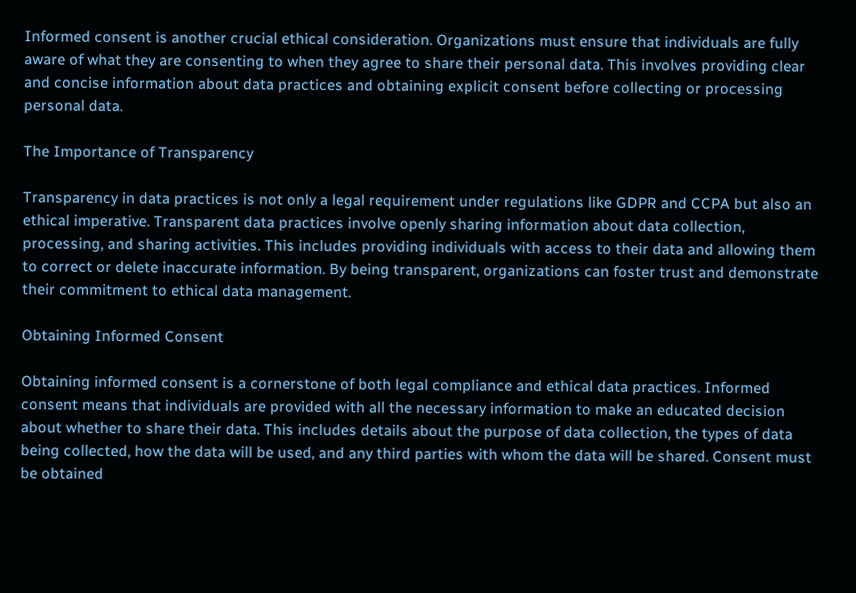Informed consent is another crucial ethical consideration. Organizations must ensure that individuals are fully aware of what they are consenting to when they agree to share their personal data. This involves providing clear and concise information about data practices and obtaining explicit consent before collecting or processing personal data.

The Importance of Transparency

Transparency in data practices is not only a legal requirement under regulations like GDPR and CCPA but also an ethical imperative. Transparent data practices involve openly sharing information about data collection, processing, and sharing activities. This includes providing individuals with access to their data and allowing them to correct or delete inaccurate information. By being transparent, organizations can foster trust and demonstrate their commitment to ethical data management.

Obtaining Informed Consent

Obtaining informed consent is a cornerstone of both legal compliance and ethical data practices. Informed consent means that individuals are provided with all the necessary information to make an educated decision about whether to share their data. This includes details about the purpose of data collection, the types of data being collected, how the data will be used, and any third parties with whom the data will be shared. Consent must be obtained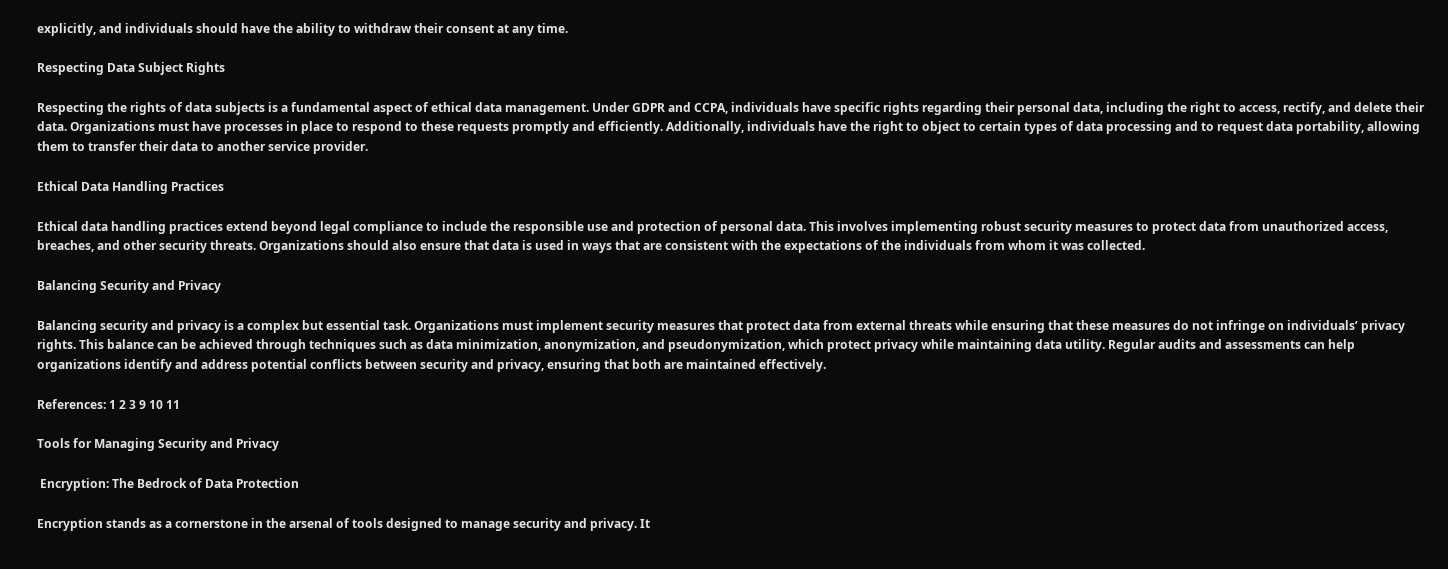explicitly, and individuals should have the ability to withdraw their consent at any time.

Respecting Data Subject Rights

Respecting the rights of data subjects is a fundamental aspect of ethical data management. Under GDPR and CCPA, individuals have specific rights regarding their personal data, including the right to access, rectify, and delete their data. Organizations must have processes in place to respond to these requests promptly and efficiently. Additionally, individuals have the right to object to certain types of data processing and to request data portability, allowing them to transfer their data to another service provider.

Ethical Data Handling Practices

Ethical data handling practices extend beyond legal compliance to include the responsible use and protection of personal data. This involves implementing robust security measures to protect data from unauthorized access, breaches, and other security threats. Organizations should also ensure that data is used in ways that are consistent with the expectations of the individuals from whom it was collected.

Balancing Security and Privacy

Balancing security and privacy is a complex but essential task. Organizations must implement security measures that protect data from external threats while ensuring that these measures do not infringe on individuals’ privacy rights. This balance can be achieved through techniques such as data minimization, anonymization, and pseudonymization, which protect privacy while maintaining data utility. Regular audits and assessments can help organizations identify and address potential conflicts between security and privacy, ensuring that both are maintained effectively.

References: 1 2 3 9 10 11

Tools for Managing Security and Privacy

 Encryption: The Bedrock of Data Protection

Encryption stands as a cornerstone in the arsenal of tools designed to manage security and privacy. It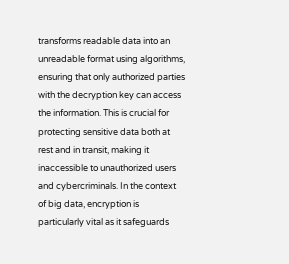transforms readable data into an unreadable format using algorithms, ensuring that only authorized parties with the decryption key can access the information. This is crucial for protecting sensitive data both at rest and in transit, making it inaccessible to unauthorized users and cybercriminals. In the context of big data, encryption is particularly vital as it safeguards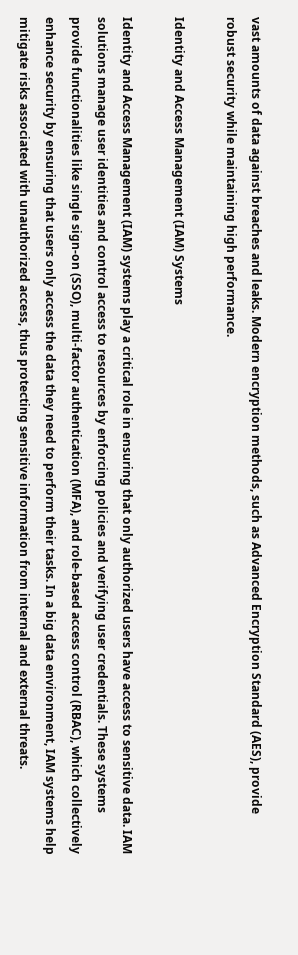vast amounts of data against breaches and leaks. Modern encryption methods, such as Advanced Encryption Standard (AES), provide robust security while maintaining high performance.

Identity and Access Management (IAM) Systems

Identity and Access Management (IAM) systems play a critical role in ensuring that only authorized users have access to sensitive data. IAM solutions manage user identities and control access to resources by enforcing policies and verifying user credentials. These systems provide functionalities like single sign-on (SSO), multi-factor authentication (MFA), and role-based access control (RBAC), which collectively enhance security by ensuring that users only access the data they need to perform their tasks. In a big data environment, IAM systems help mitigate risks associated with unauthorized access, thus protecting sensitive information from internal and external threats.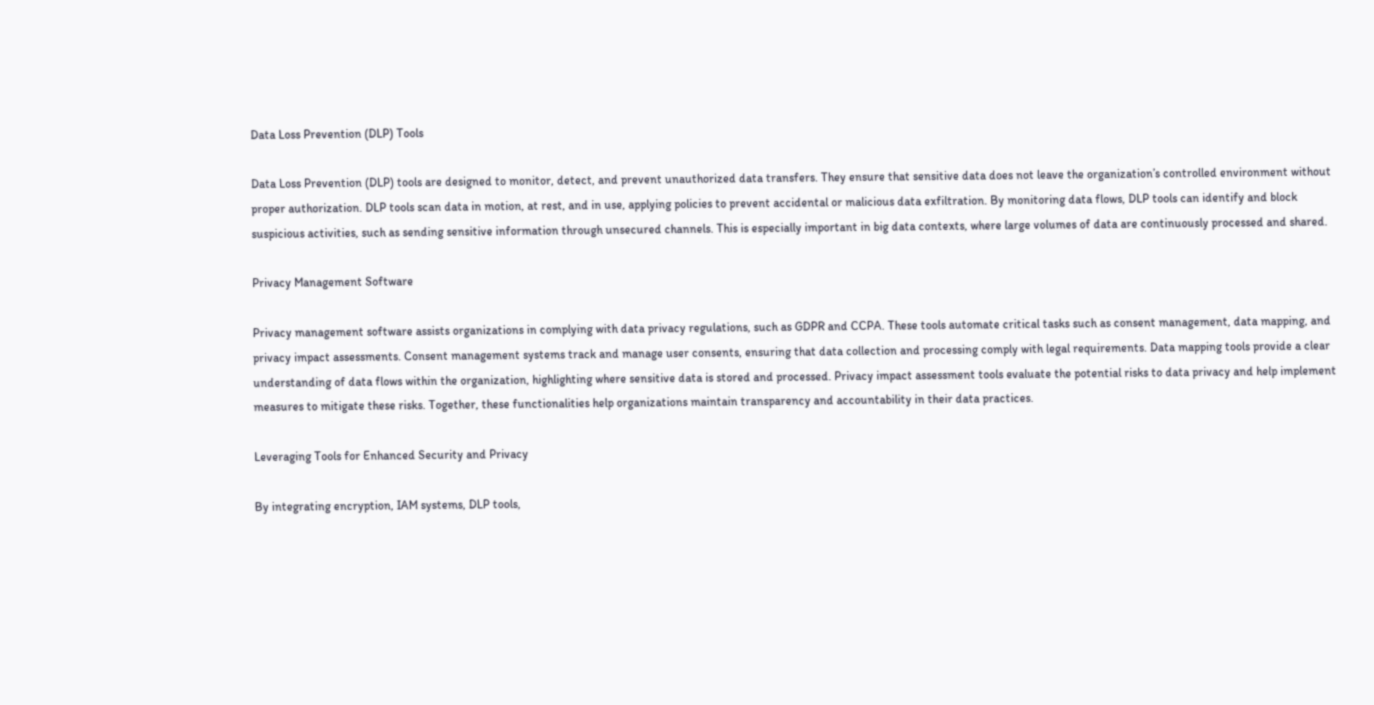Data Loss Prevention (DLP) Tools

Data Loss Prevention (DLP) tools are designed to monitor, detect, and prevent unauthorized data transfers. They ensure that sensitive data does not leave the organization’s controlled environment without proper authorization. DLP tools scan data in motion, at rest, and in use, applying policies to prevent accidental or malicious data exfiltration. By monitoring data flows, DLP tools can identify and block suspicious activities, such as sending sensitive information through unsecured channels. This is especially important in big data contexts, where large volumes of data are continuously processed and shared.

Privacy Management Software

Privacy management software assists organizations in complying with data privacy regulations, such as GDPR and CCPA. These tools automate critical tasks such as consent management, data mapping, and privacy impact assessments. Consent management systems track and manage user consents, ensuring that data collection and processing comply with legal requirements. Data mapping tools provide a clear understanding of data flows within the organization, highlighting where sensitive data is stored and processed. Privacy impact assessment tools evaluate the potential risks to data privacy and help implement measures to mitigate these risks. Together, these functionalities help organizations maintain transparency and accountability in their data practices.

Leveraging Tools for Enhanced Security and Privacy

By integrating encryption, IAM systems, DLP tools,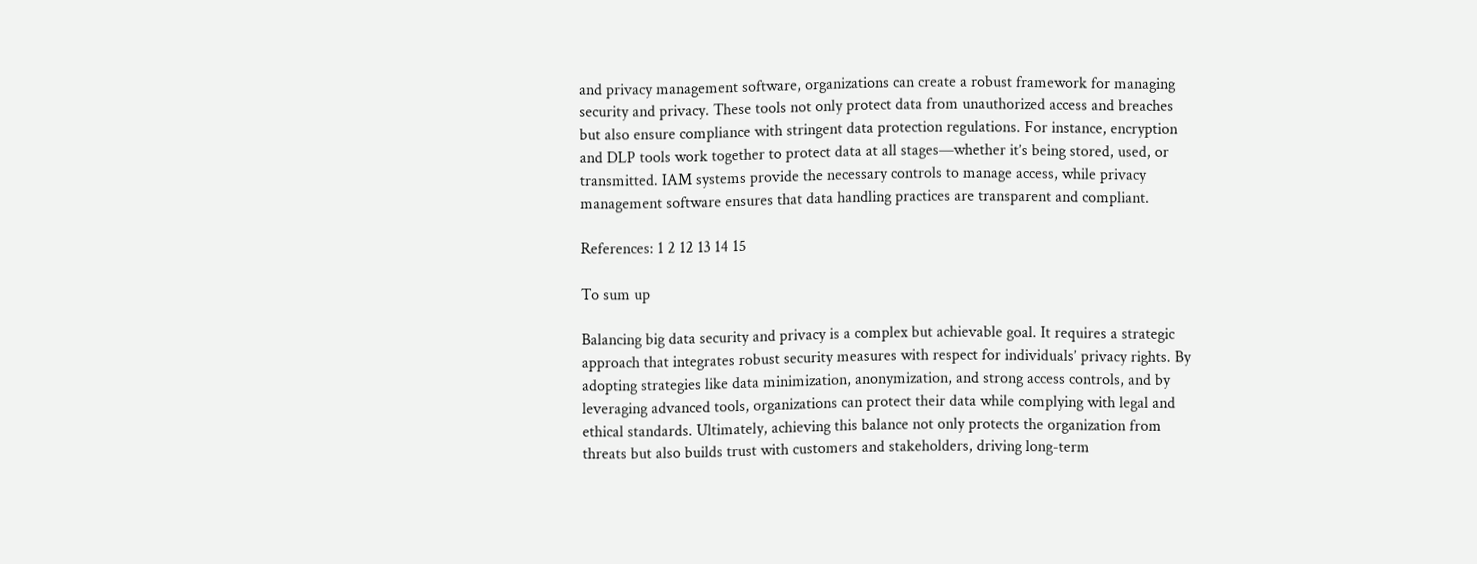and privacy management software, organizations can create a robust framework for managing security and privacy. These tools not only protect data from unauthorized access and breaches but also ensure compliance with stringent data protection regulations. For instance, encryption and DLP tools work together to protect data at all stages—whether it’s being stored, used, or transmitted. IAM systems provide the necessary controls to manage access, while privacy management software ensures that data handling practices are transparent and compliant.

References: 1 2 12 13 14 15

To sum up

Balancing big data security and privacy is a complex but achievable goal. It requires a strategic approach that integrates robust security measures with respect for individuals’ privacy rights. By adopting strategies like data minimization, anonymization, and strong access controls, and by leveraging advanced tools, organizations can protect their data while complying with legal and ethical standards. Ultimately, achieving this balance not only protects the organization from threats but also builds trust with customers and stakeholders, driving long-term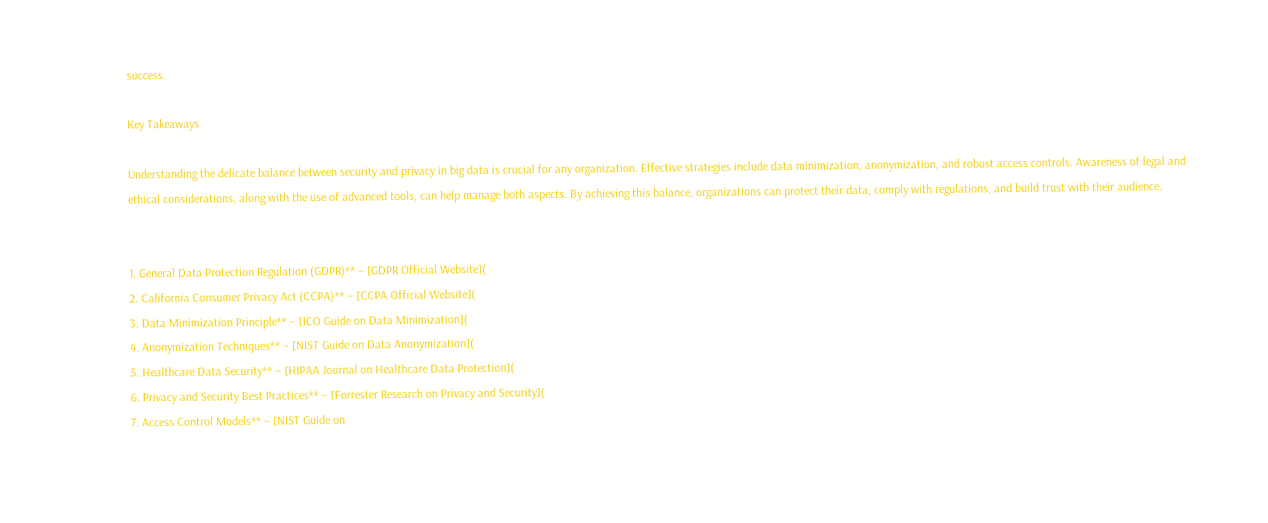success.

Key Takeaways

Understanding the delicate balance between security and privacy in big data is crucial for any organization. Effective strategies include data minimization, anonymization, and robust access controls. Awareness of legal and ethical considerations, along with the use of advanced tools, can help manage both aspects. By achieving this balance, organizations can protect their data, comply with regulations, and build trust with their audience.


1. General Data Protection Regulation (GDPR)** – [GDPR Official Website](
2. California Consumer Privacy Act (CCPA)** – [CCPA Official Website](
3. Data Minimization Principle** – [ICO Guide on Data Minimization](
4. Anonymization Techniques** – [NIST Guide on Data Anonymization](
5. Healthcare Data Security** – [HIPAA Journal on Healthcare Data Protection](
6. Privacy and Security Best Practices** – [Forrester Research on Privacy and Security](
7. Access Control Models** – [NIST Guide on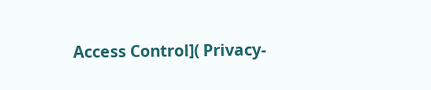Access Control]( Privacy-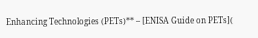Enhancing Technologies (PETs)** – [ENISA Guide on PETs](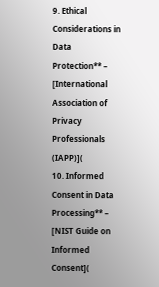9. Ethical Considerations in Data Protection** – [International Association of Privacy Professionals (IAPP)](
10. Informed Consent in Data Processing** – [NIST Guide on Informed Consent](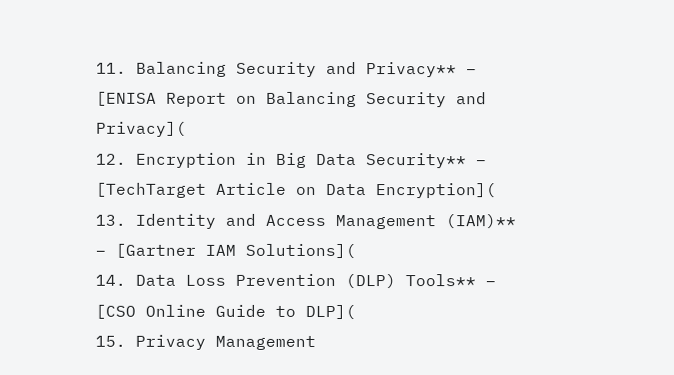11. Balancing Security and Privacy** – [ENISA Report on Balancing Security and Privacy](
12. Encryption in Big Data Security** – [TechTarget Article on Data Encryption](
13. Identity and Access Management (IAM)** – [Gartner IAM Solutions](
14. Data Loss Prevention (DLP) Tools** – [CSO Online Guide to DLP](
15. Privacy Management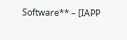Software** – [IAPP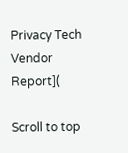Privacy Tech Vendor Report](

Scroll to top